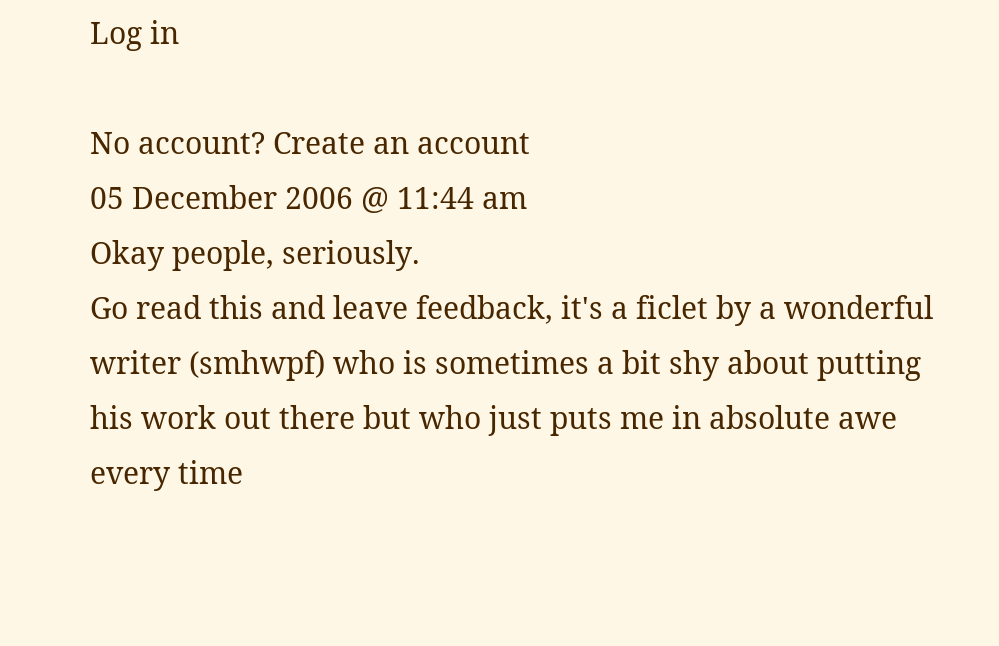Log in

No account? Create an account
05 December 2006 @ 11:44 am
Okay people, seriously.
Go read this and leave feedback, it's a ficlet by a wonderful writer (smhwpf) who is sometimes a bit shy about putting his work out there but who just puts me in absolute awe every time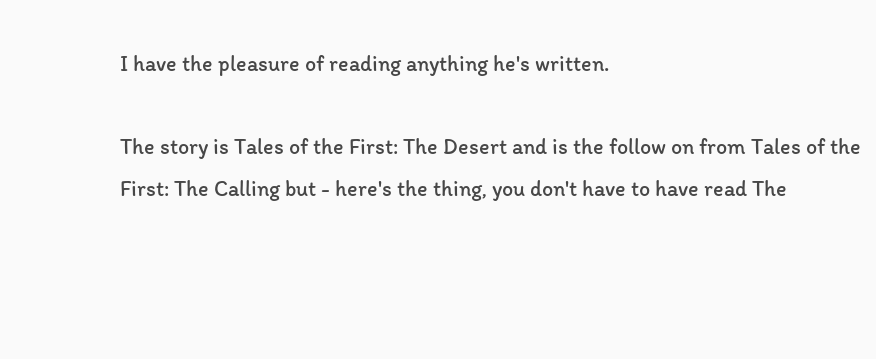I have the pleasure of reading anything he's written.

The story is Tales of the First: The Desert and is the follow on from Tales of the First: The Calling but - here's the thing, you don't have to have read The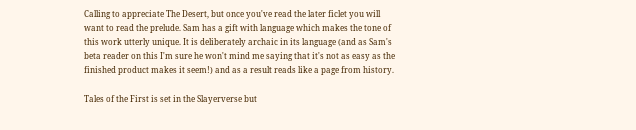Calling to appreciate The Desert, but once you've read the later ficlet you will want to read the prelude. Sam has a gift with language which makes the tone of this work utterly unique. It is deliberately archaic in its language (and as Sam's beta reader on this I'm sure he won't mind me saying that it's not as easy as the finished product makes it seem!) and as a result reads like a page from history.

Tales of the First is set in the Slayerverse but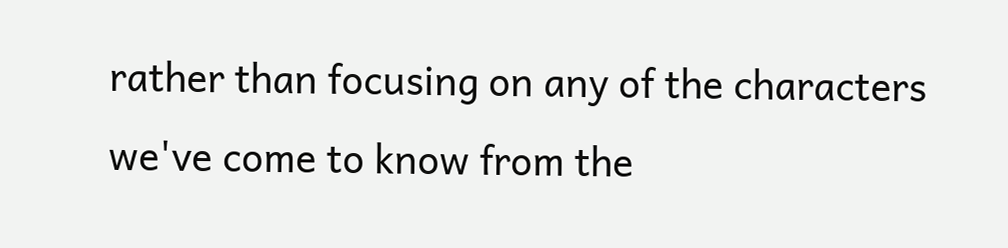rather than focusing on any of the characters we've come to know from the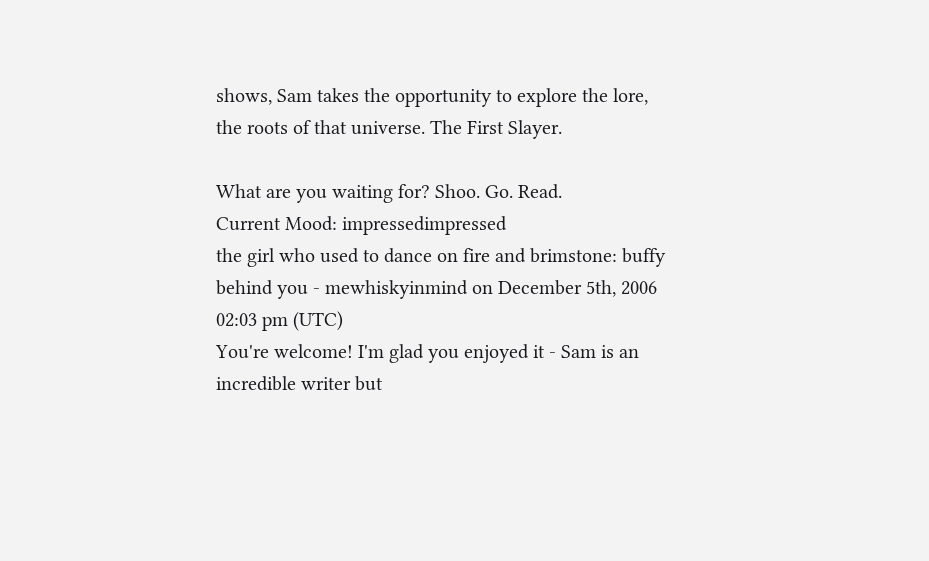shows, Sam takes the opportunity to explore the lore, the roots of that universe. The First Slayer.

What are you waiting for? Shoo. Go. Read.
Current Mood: impressedimpressed
the girl who used to dance on fire and brimstone: buffy behind you - mewhiskyinmind on December 5th, 2006 02:03 pm (UTC)
You're welcome! I'm glad you enjoyed it - Sam is an incredible writer but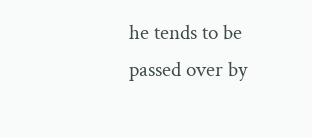he tends to be passed over by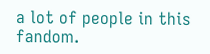a lot of people in this fandom.